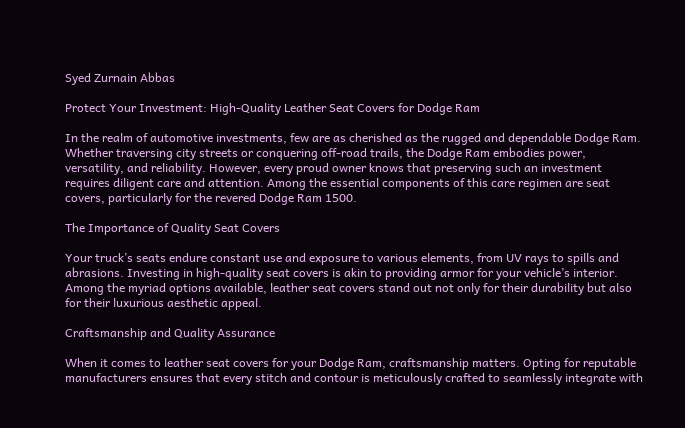Syed Zurnain Abbas

Protect Your Investment: High-Quality Leather Seat Covers for Dodge Ram

In the realm of automotive investments, few are as cherished as the rugged and dependable Dodge Ram. Whether traversing city streets or conquering off-road trails, the Dodge Ram embodies power, versatility, and reliability. However, every proud owner knows that preserving such an investment requires diligent care and attention. Among the essential components of this care regimen are seat covers, particularly for the revered Dodge Ram 1500.

The Importance of Quality Seat Covers

Your truck’s seats endure constant use and exposure to various elements, from UV rays to spills and abrasions. Investing in high-quality seat covers is akin to providing armor for your vehicle’s interior. Among the myriad options available, leather seat covers stand out not only for their durability but also for their luxurious aesthetic appeal.

Craftsmanship and Quality Assurance

When it comes to leather seat covers for your Dodge Ram, craftsmanship matters. Opting for reputable manufacturers ensures that every stitch and contour is meticulously crafted to seamlessly integrate with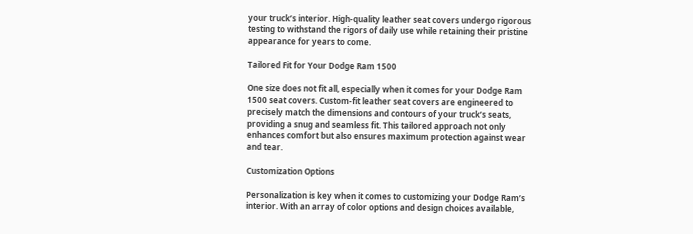your truck’s interior. High-quality leather seat covers undergo rigorous testing to withstand the rigors of daily use while retaining their pristine appearance for years to come.

Tailored Fit for Your Dodge Ram 1500

One size does not fit all, especially when it comes for your Dodge Ram 1500 seat covers. Custom-fit leather seat covers are engineered to precisely match the dimensions and contours of your truck’s seats, providing a snug and seamless fit. This tailored approach not only enhances comfort but also ensures maximum protection against wear and tear.

Customization Options

Personalization is key when it comes to customizing your Dodge Ram’s interior. With an array of color options and design choices available,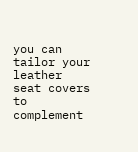you can tailor your leather seat covers to complement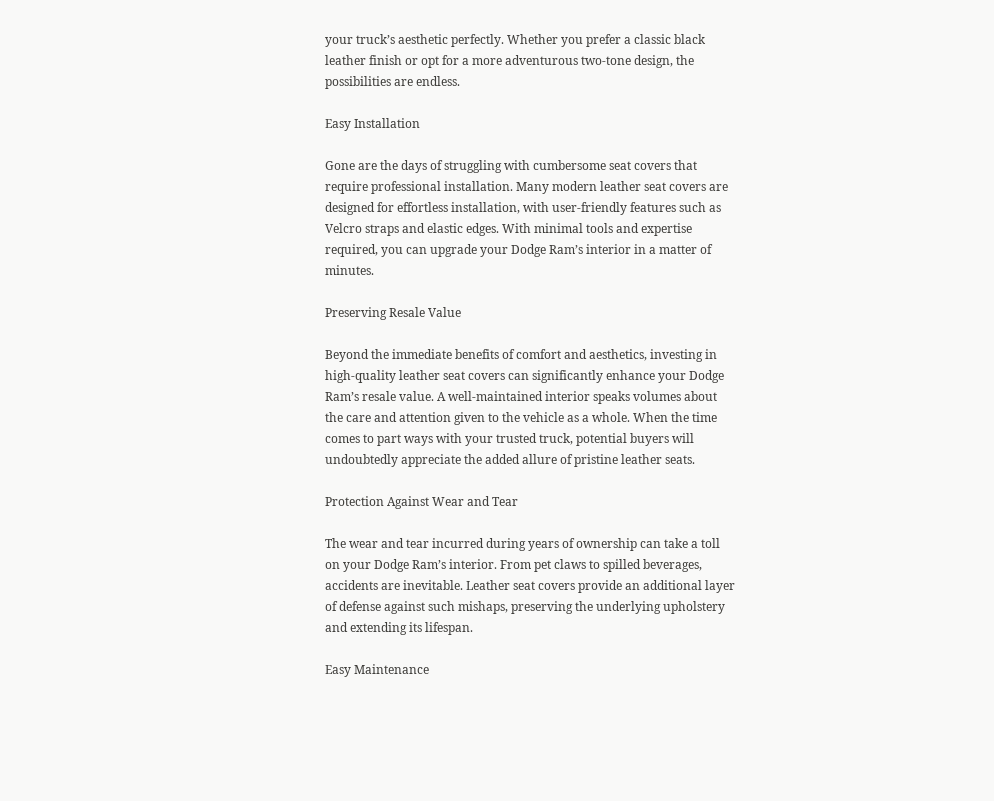your truck’s aesthetic perfectly. Whether you prefer a classic black leather finish or opt for a more adventurous two-tone design, the possibilities are endless.

Easy Installation

Gone are the days of struggling with cumbersome seat covers that require professional installation. Many modern leather seat covers are designed for effortless installation, with user-friendly features such as Velcro straps and elastic edges. With minimal tools and expertise required, you can upgrade your Dodge Ram’s interior in a matter of minutes.

Preserving Resale Value

Beyond the immediate benefits of comfort and aesthetics, investing in high-quality leather seat covers can significantly enhance your Dodge Ram’s resale value. A well-maintained interior speaks volumes about the care and attention given to the vehicle as a whole. When the time comes to part ways with your trusted truck, potential buyers will undoubtedly appreciate the added allure of pristine leather seats.

Protection Against Wear and Tear

The wear and tear incurred during years of ownership can take a toll on your Dodge Ram’s interior. From pet claws to spilled beverages, accidents are inevitable. Leather seat covers provide an additional layer of defense against such mishaps, preserving the underlying upholstery and extending its lifespan.

Easy Maintenance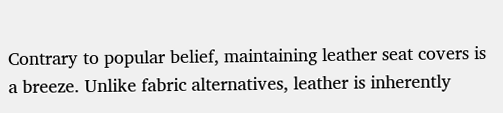Contrary to popular belief, maintaining leather seat covers is a breeze. Unlike fabric alternatives, leather is inherently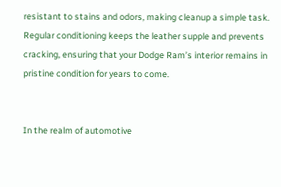resistant to stains and odors, making cleanup a simple task. Regular conditioning keeps the leather supple and prevents cracking, ensuring that your Dodge Ram’s interior remains in pristine condition for years to come.


In the realm of automotive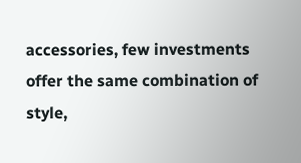accessories, few investments offer the same combination of style,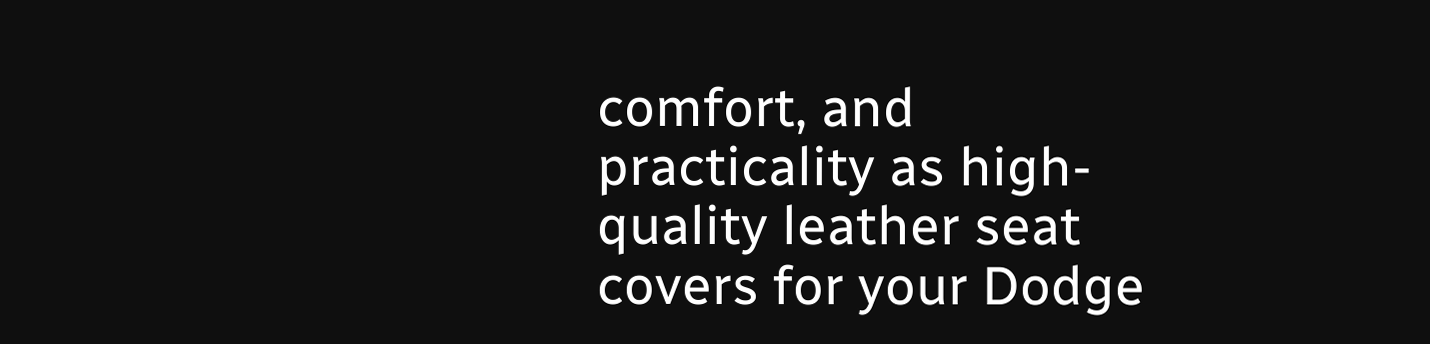comfort, and practicality as high-quality leather seat covers for your Dodge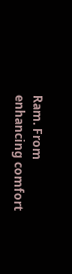Ram. From enhancing comfort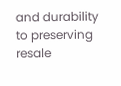and durability to preserving resale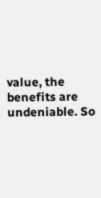value, the benefits are undeniable. So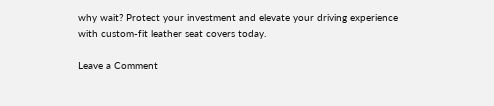why wait? Protect your investment and elevate your driving experience with custom-fit leather seat covers today.

Leave a Comment